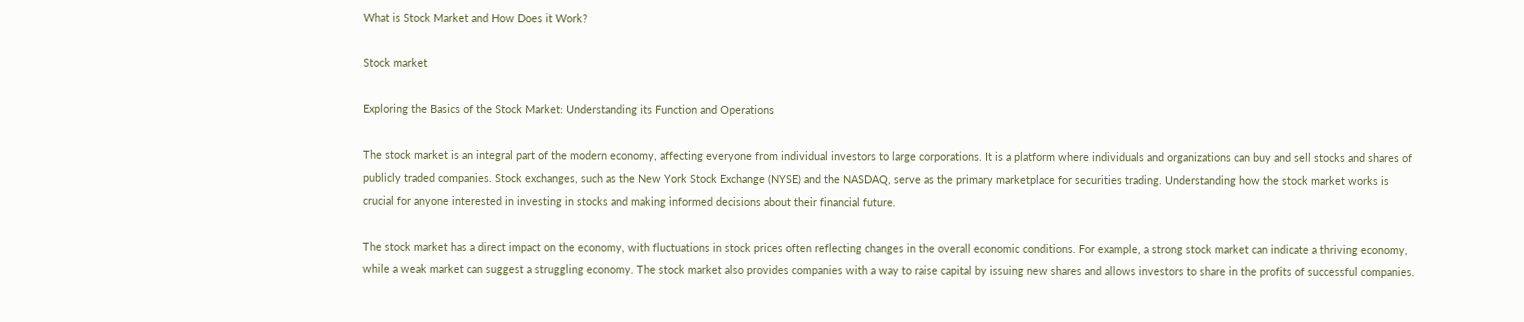What is Stock Market and How Does it Work?

Stock market

Exploring the Basics of the Stock Market: Understanding its Function and Operations

The stock market is an integral part of the modern economy, affecting everyone from individual investors to large corporations. It is a platform where individuals and organizations can buy and sell stocks and shares of publicly traded companies. Stock exchanges, such as the New York Stock Exchange (NYSE) and the NASDAQ, serve as the primary marketplace for securities trading. Understanding how the stock market works is crucial for anyone interested in investing in stocks and making informed decisions about their financial future.

The stock market has a direct impact on the economy, with fluctuations in stock prices often reflecting changes in the overall economic conditions. For example, a strong stock market can indicate a thriving economy, while a weak market can suggest a struggling economy. The stock market also provides companies with a way to raise capital by issuing new shares and allows investors to share in the profits of successful companies.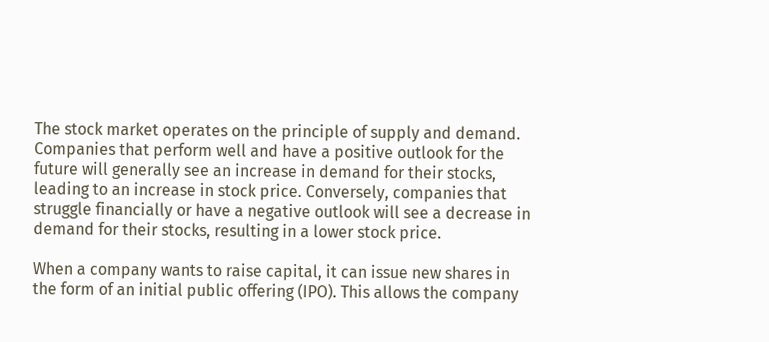The stock market operates on the principle of supply and demand. Companies that perform well and have a positive outlook for the future will generally see an increase in demand for their stocks, leading to an increase in stock price. Conversely, companies that struggle financially or have a negative outlook will see a decrease in demand for their stocks, resulting in a lower stock price.

When a company wants to raise capital, it can issue new shares in the form of an initial public offering (IPO). This allows the company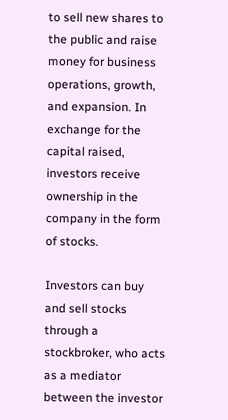to sell new shares to the public and raise money for business operations, growth, and expansion. In exchange for the capital raised, investors receive ownership in the company in the form of stocks.

Investors can buy and sell stocks through a stockbroker, who acts as a mediator between the investor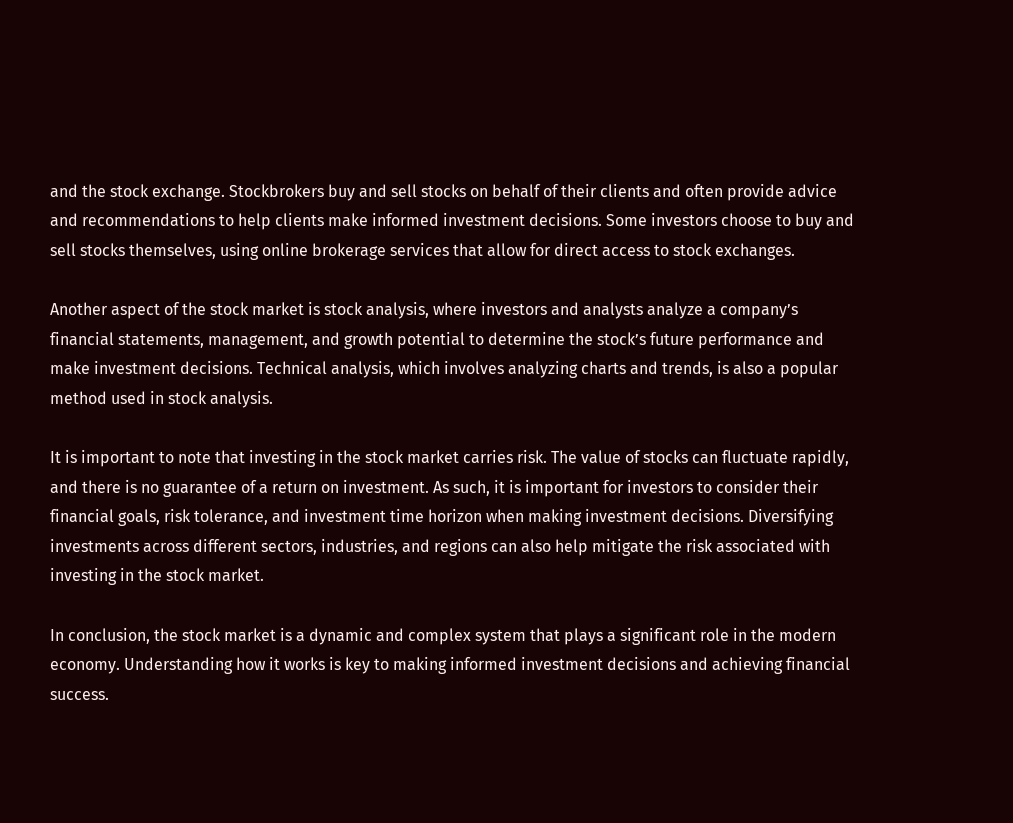and the stock exchange. Stockbrokers buy and sell stocks on behalf of their clients and often provide advice and recommendations to help clients make informed investment decisions. Some investors choose to buy and sell stocks themselves, using online brokerage services that allow for direct access to stock exchanges.

Another aspect of the stock market is stock analysis, where investors and analysts analyze a company’s financial statements, management, and growth potential to determine the stock’s future performance and make investment decisions. Technical analysis, which involves analyzing charts and trends, is also a popular method used in stock analysis.

It is important to note that investing in the stock market carries risk. The value of stocks can fluctuate rapidly, and there is no guarantee of a return on investment. As such, it is important for investors to consider their financial goals, risk tolerance, and investment time horizon when making investment decisions. Diversifying investments across different sectors, industries, and regions can also help mitigate the risk associated with investing in the stock market.

In conclusion, the stock market is a dynamic and complex system that plays a significant role in the modern economy. Understanding how it works is key to making informed investment decisions and achieving financial success.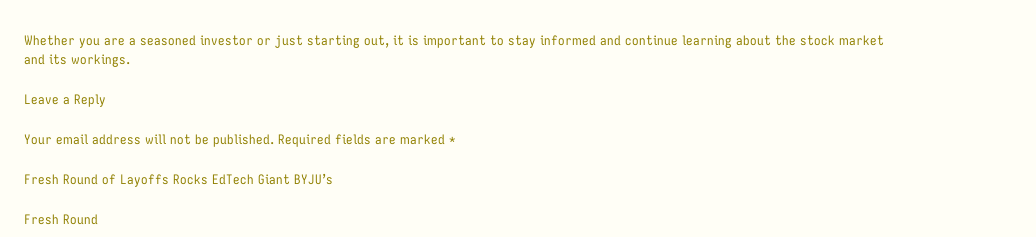Whether you are a seasoned investor or just starting out, it is important to stay informed and continue learning about the stock market and its workings.

Leave a Reply

Your email address will not be published. Required fields are marked *

Fresh Round of Layoffs Rocks EdTech Giant BYJU’s

Fresh Round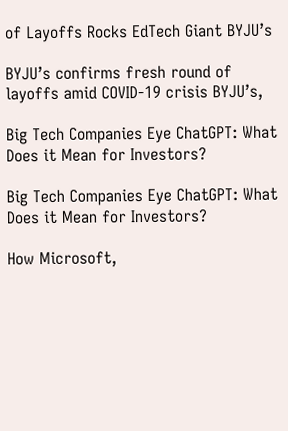of Layoffs Rocks EdTech Giant BYJU’s

BYJU’s confirms fresh round of layoffs amid COVID-19 crisis BYJU’s,

Big Tech Companies Eye ChatGPT: What Does it Mean for Investors?

Big Tech Companies Eye ChatGPT: What Does it Mean for Investors?

How Microsoft,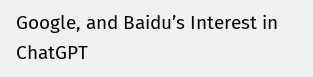Google, and Baidu’s Interest in ChatGPT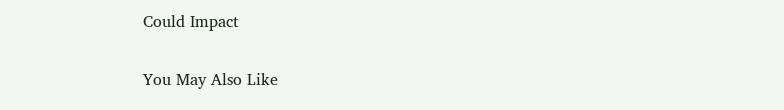Could Impact

You May Also Like